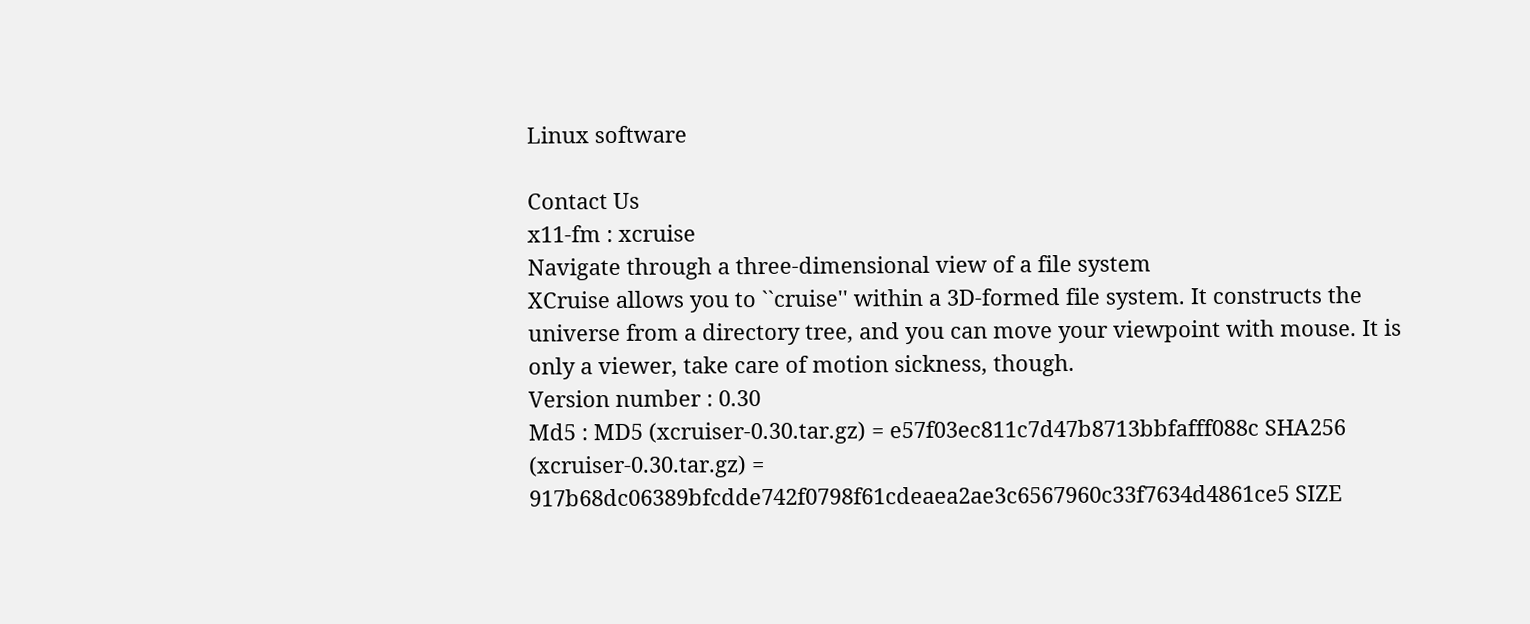Linux software

Contact Us
x11-fm : xcruise
Navigate through a three-dimensional view of a file system
XCruise allows you to ``cruise'' within a 3D-formed file system. It constructs the universe from a directory tree, and you can move your viewpoint with mouse. It is only a viewer, take care of motion sickness, though.
Version number : 0.30
Md5 : MD5 (xcruiser-0.30.tar.gz) = e57f03ec811c7d47b8713bbfafff088c SHA256 (xcruiser-0.30.tar.gz) = 917b68dc06389bfcdde742f0798f61cdeaea2ae3c6567960c33f7634d4861ce5 SIZE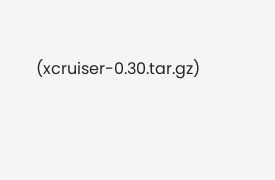(xcruiser-0.30.tar.gz)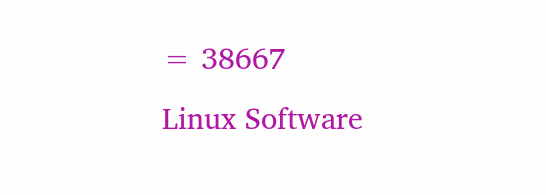= 38667
Linux Software